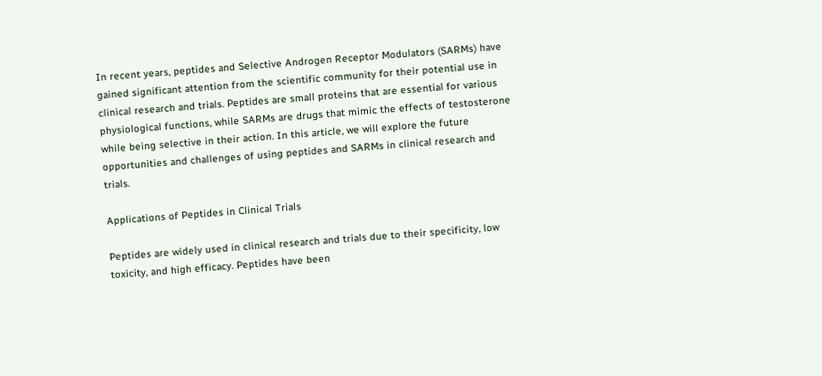In recent years, peptides and Selective Androgen Receptor Modulators (SARMs) have gained significant attention from the scientific community for their potential use in clinical research and trials. Peptides are small proteins that are essential for various physiological functions, while SARMs are drugs that mimic the effects of testosterone while being selective in their action. In this article, we will explore the future opportunities and challenges of using peptides and SARMs in clinical research and trials.

Applications of Peptides in Clinical Trials

Peptides are widely used in clinical research and trials due to their specificity, low toxicity, and high efficacy. Peptides have been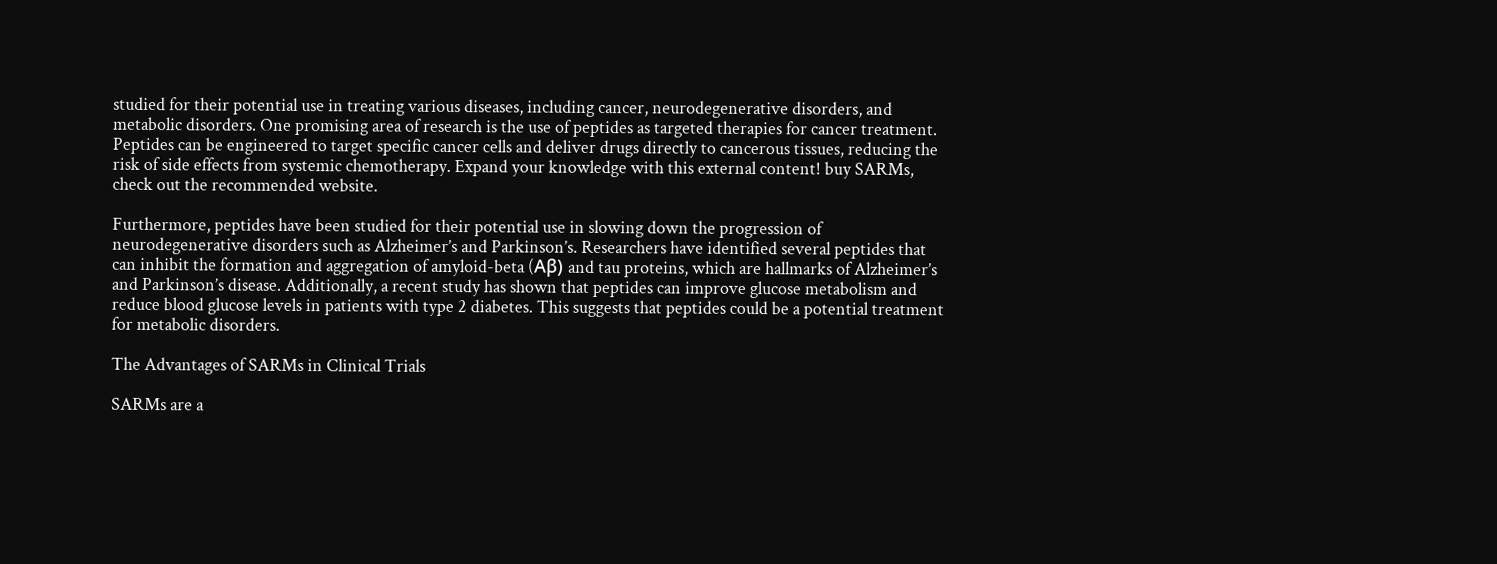studied for their potential use in treating various diseases, including cancer, neurodegenerative disorders, and metabolic disorders. One promising area of research is the use of peptides as targeted therapies for cancer treatment. Peptides can be engineered to target specific cancer cells and deliver drugs directly to cancerous tissues, reducing the risk of side effects from systemic chemotherapy. Expand your knowledge with this external content! buy SARMs, check out the recommended website.

Furthermore, peptides have been studied for their potential use in slowing down the progression of neurodegenerative disorders such as Alzheimer’s and Parkinson’s. Researchers have identified several peptides that can inhibit the formation and aggregation of amyloid-beta (Aβ) and tau proteins, which are hallmarks of Alzheimer’s and Parkinson’s disease. Additionally, a recent study has shown that peptides can improve glucose metabolism and reduce blood glucose levels in patients with type 2 diabetes. This suggests that peptides could be a potential treatment for metabolic disorders.

The Advantages of SARMs in Clinical Trials

SARMs are a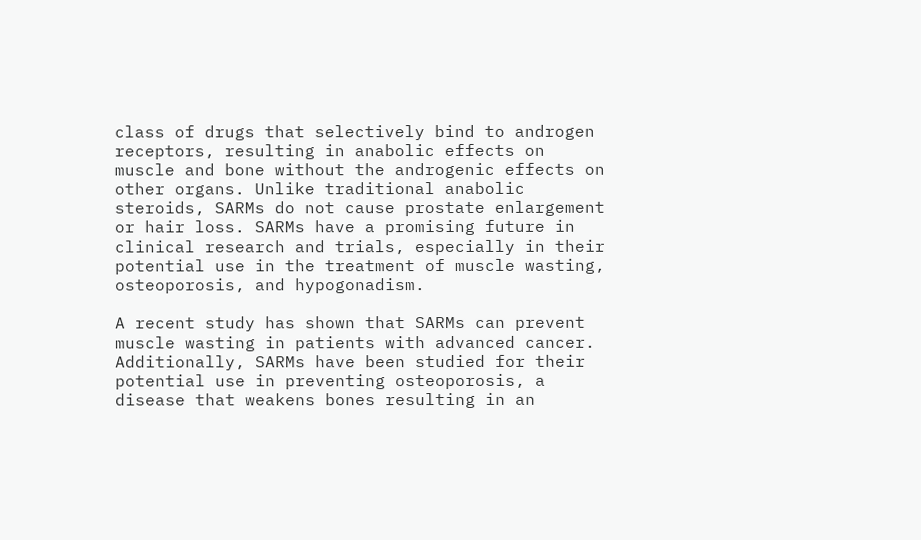class of drugs that selectively bind to androgen receptors, resulting in anabolic effects on muscle and bone without the androgenic effects on other organs. Unlike traditional anabolic steroids, SARMs do not cause prostate enlargement or hair loss. SARMs have a promising future in clinical research and trials, especially in their potential use in the treatment of muscle wasting, osteoporosis, and hypogonadism.

A recent study has shown that SARMs can prevent muscle wasting in patients with advanced cancer. Additionally, SARMs have been studied for their potential use in preventing osteoporosis, a disease that weakens bones resulting in an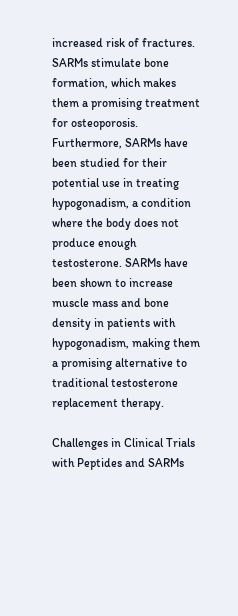increased risk of fractures. SARMs stimulate bone formation, which makes them a promising treatment for osteoporosis. Furthermore, SARMs have been studied for their potential use in treating hypogonadism, a condition where the body does not produce enough testosterone. SARMs have been shown to increase muscle mass and bone density in patients with hypogonadism, making them a promising alternative to traditional testosterone replacement therapy.

Challenges in Clinical Trials with Peptides and SARMs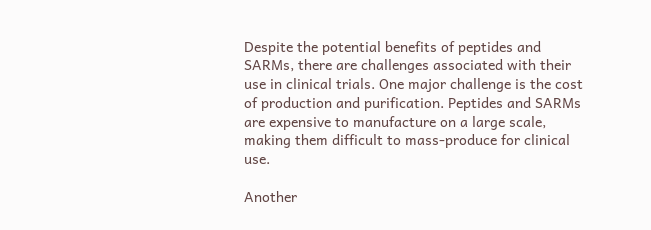Despite the potential benefits of peptides and SARMs, there are challenges associated with their use in clinical trials. One major challenge is the cost of production and purification. Peptides and SARMs are expensive to manufacture on a large scale, making them difficult to mass-produce for clinical use.

Another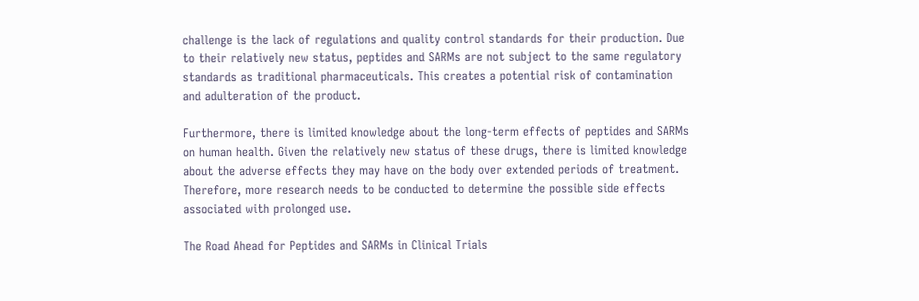challenge is the lack of regulations and quality control standards for their production. Due to their relatively new status, peptides and SARMs are not subject to the same regulatory standards as traditional pharmaceuticals. This creates a potential risk of contamination and adulteration of the product.

Furthermore, there is limited knowledge about the long-term effects of peptides and SARMs on human health. Given the relatively new status of these drugs, there is limited knowledge about the adverse effects they may have on the body over extended periods of treatment. Therefore, more research needs to be conducted to determine the possible side effects associated with prolonged use.

The Road Ahead for Peptides and SARMs in Clinical Trials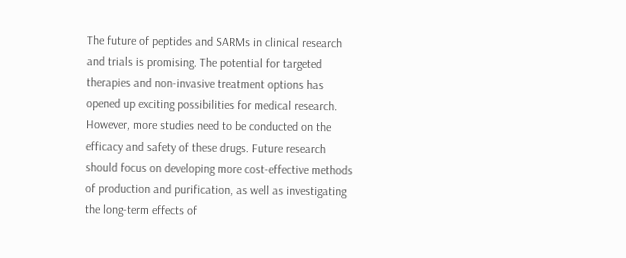The future of peptides and SARMs in clinical research and trials is promising. The potential for targeted therapies and non-invasive treatment options has opened up exciting possibilities for medical research. However, more studies need to be conducted on the efficacy and safety of these drugs. Future research should focus on developing more cost-effective methods of production and purification, as well as investigating the long-term effects of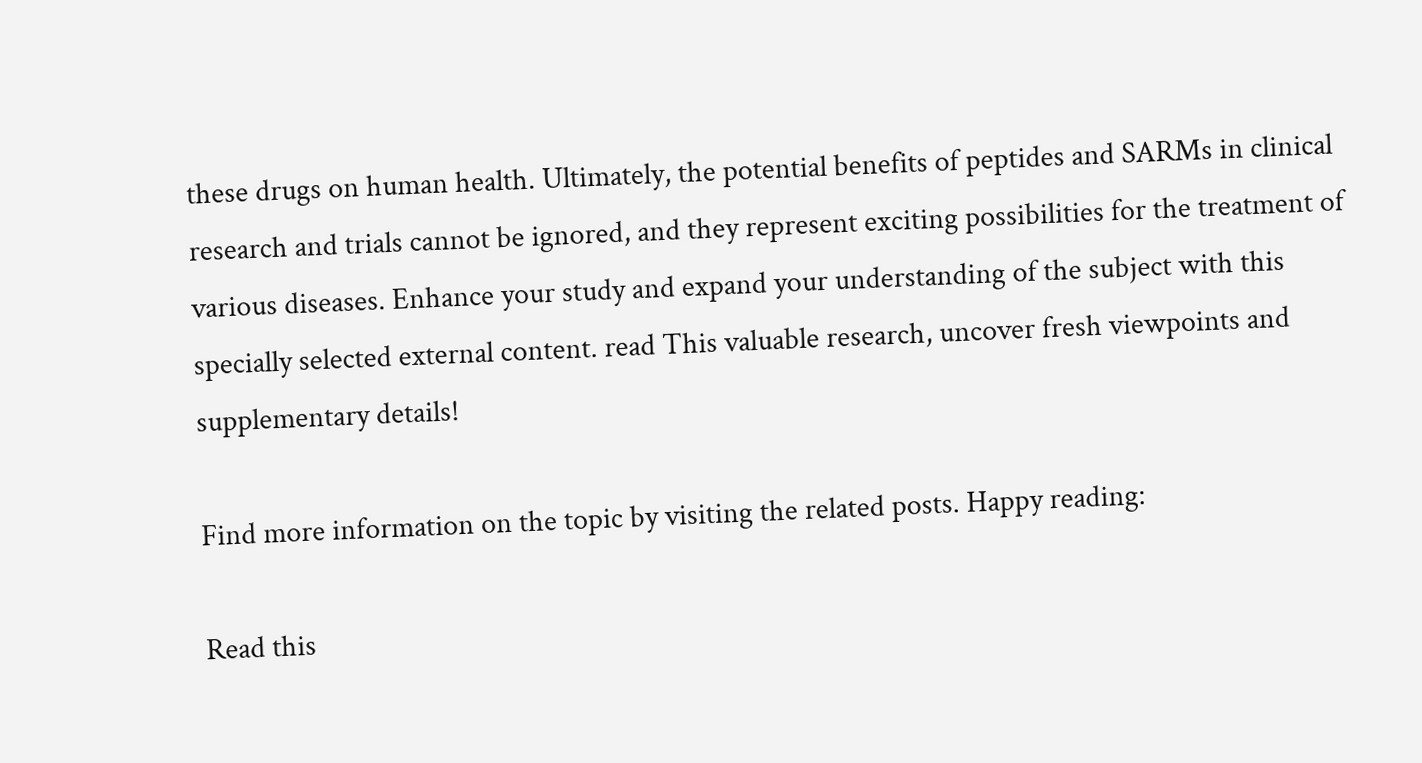these drugs on human health. Ultimately, the potential benefits of peptides and SARMs in clinical research and trials cannot be ignored, and they represent exciting possibilities for the treatment of various diseases. Enhance your study and expand your understanding of the subject with this specially selected external content. read This valuable research, uncover fresh viewpoints and supplementary details!

Find more information on the topic by visiting the related posts. Happy reading:

Read this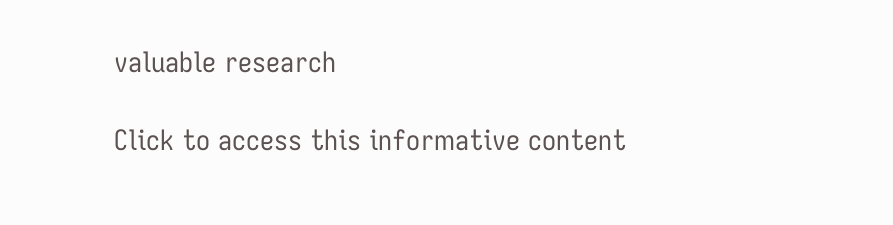valuable research

Click to access this informative content